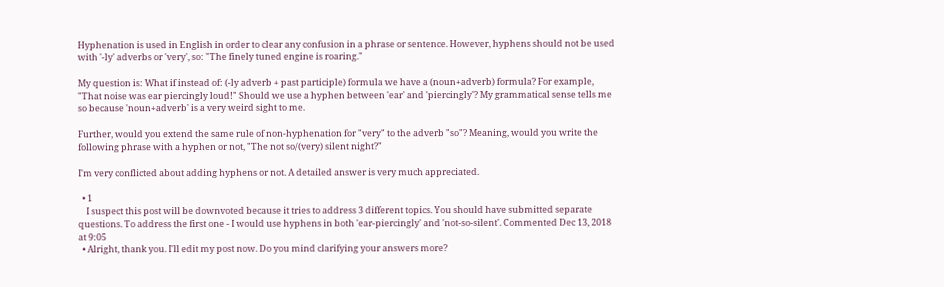Hyphenation is used in English in order to clear any confusion in a phrase or sentence. However, hyphens should not be used with '-ly' adverbs or 'very', so: "The finely tuned engine is roaring."

My question is: What if instead of: (-ly adverb + past participle) formula we have a (noun+adverb) formula? For example, "That noise was ear piercingly loud!" Should we use a hyphen between 'ear' and 'piercingly'? My grammatical sense tells me so because 'noun+adverb' is a very weird sight to me.

Further, would you extend the same rule of non-hyphenation for "very" to the adverb "so"? Meaning, would you write the following phrase with a hyphen or not, "The not so/(very) silent night?"

I'm very conflicted about adding hyphens or not. A detailed answer is very much appreciated.

  • 1
    I suspect this post will be downvoted because it tries to address 3 different topics. You should have submitted separate questions. To address the first one - I would use hyphens in both 'ear-piercingly' and 'not-so-silent'. Commented Dec 13, 2018 at 9:05
  • Alright, thank you. I'll edit my post now. Do you mind clarifying your answers more?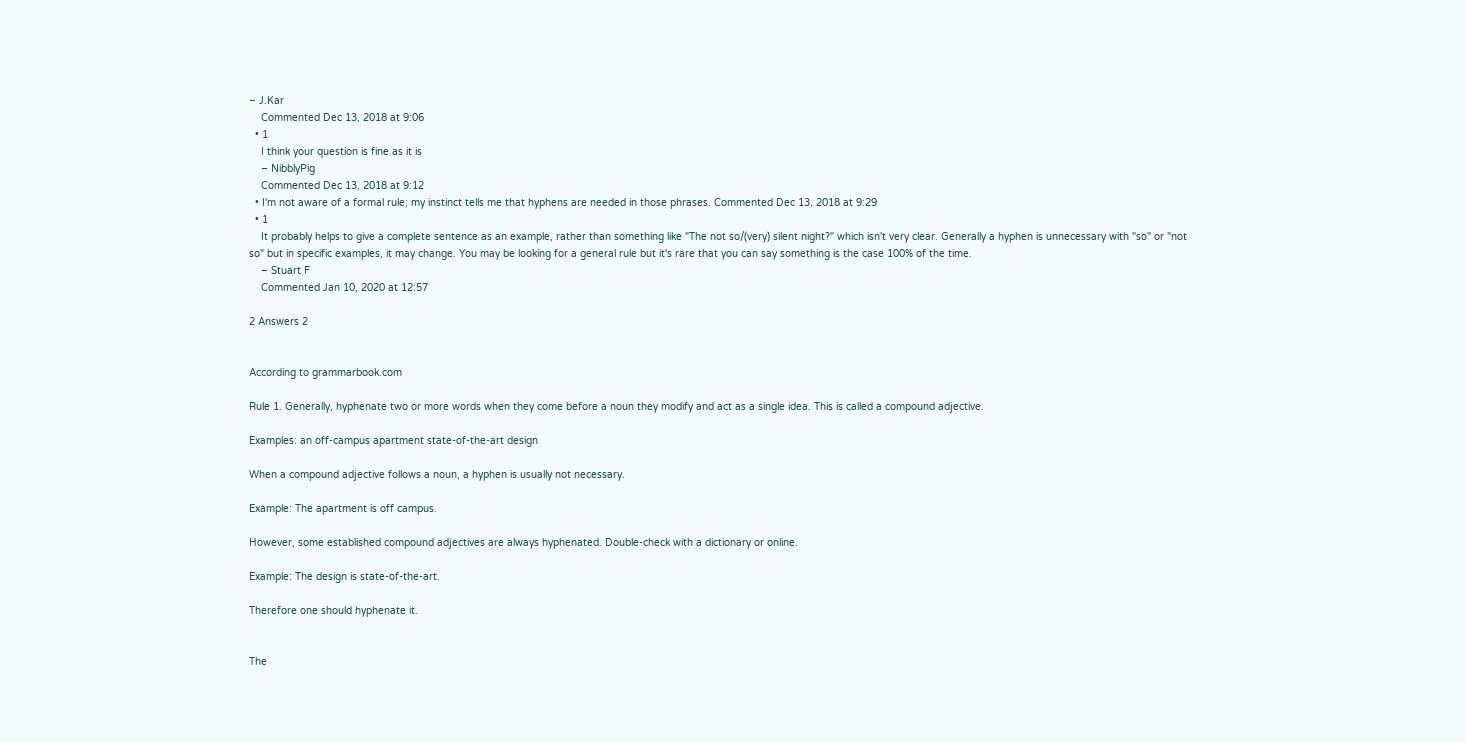– J.Kar
    Commented Dec 13, 2018 at 9:06
  • 1
    I think your question is fine as it is
    – NibblyPig
    Commented Dec 13, 2018 at 9:12
  • I'm not aware of a formal rule; my instinct tells me that hyphens are needed in those phrases. Commented Dec 13, 2018 at 9:29
  • 1
    It probably helps to give a complete sentence as an example, rather than something like "The not so/(very) silent night?" which isn't very clear. Generally a hyphen is unnecessary with "so" or "not so" but in specific examples, it may change. You may be looking for a general rule but it's rare that you can say something is the case 100% of the time.
    – Stuart F
    Commented Jan 10, 2020 at 12:57

2 Answers 2


According to grammarbook.com

Rule 1. Generally, hyphenate two or more words when they come before a noun they modify and act as a single idea. This is called a compound adjective.

Examples: an off-campus apartment state-of-the-art design

When a compound adjective follows a noun, a hyphen is usually not necessary.

Example: The apartment is off campus.

However, some established compound adjectives are always hyphenated. Double-check with a dictionary or online.

Example: The design is state-of-the-art.

Therefore one should hyphenate it.


The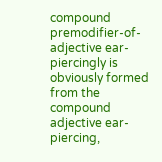compound premodifier-of-adjective ear-piercingly is obviously formed from the compound adjective ear-piercing,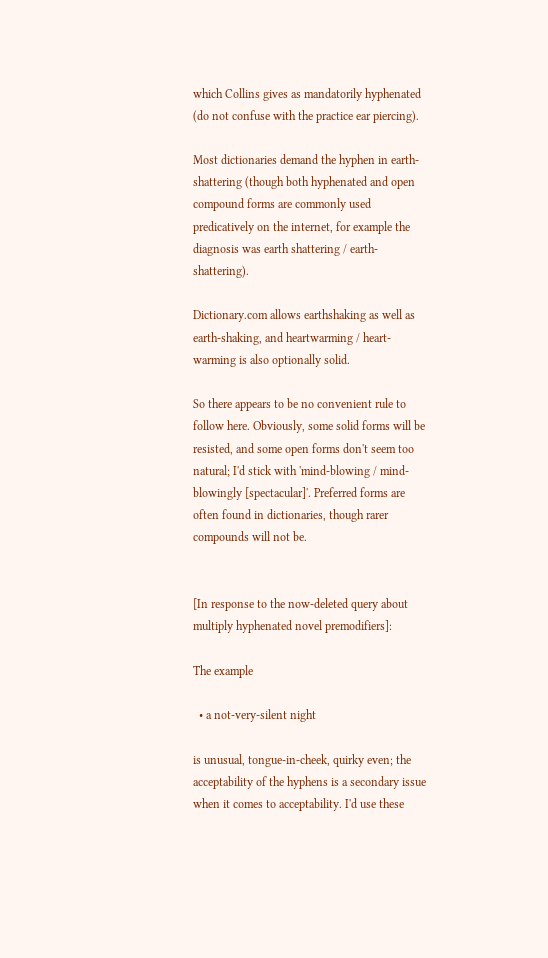which Collins gives as mandatorily hyphenated (do not confuse with the practice ear piercing).

Most dictionaries demand the hyphen in earth-shattering (though both hyphenated and open compound forms are commonly used predicatively on the internet, for example the diagnosis was earth shattering / earth-shattering).

Dictionary.com allows earthshaking as well as earth-shaking, and heartwarming / heart-warming is also optionally solid.

So there appears to be no convenient rule to follow here. Obviously, some solid forms will be resisted, and some open forms don't seem too natural; I'd stick with 'mind-blowing / mind-blowingly [spectacular]'. Preferred forms are often found in dictionaries, though rarer compounds will not be.


[In response to the now-deleted query about multiply hyphenated novel premodifiers]:

The example

  • a not-very-silent night

is unusual, tongue-in-cheek, quirky even; the acceptability of the hyphens is a secondary issue when it comes to acceptability. I'd use these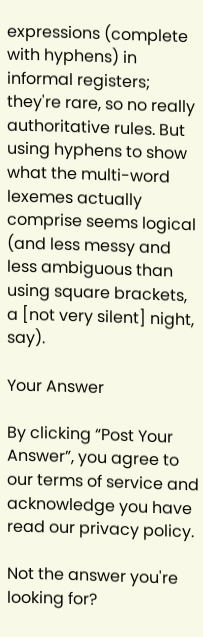expressions (complete with hyphens) in informal registers; they're rare, so no really authoritative rules. But using hyphens to show what the multi-word lexemes actually comprise seems logical (and less messy and less ambiguous than using square brackets, a [not very silent] night, say).

Your Answer

By clicking “Post Your Answer”, you agree to our terms of service and acknowledge you have read our privacy policy.

Not the answer you're looking for?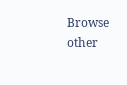Browse other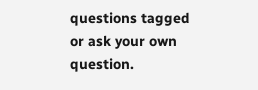questions tagged or ask your own question.